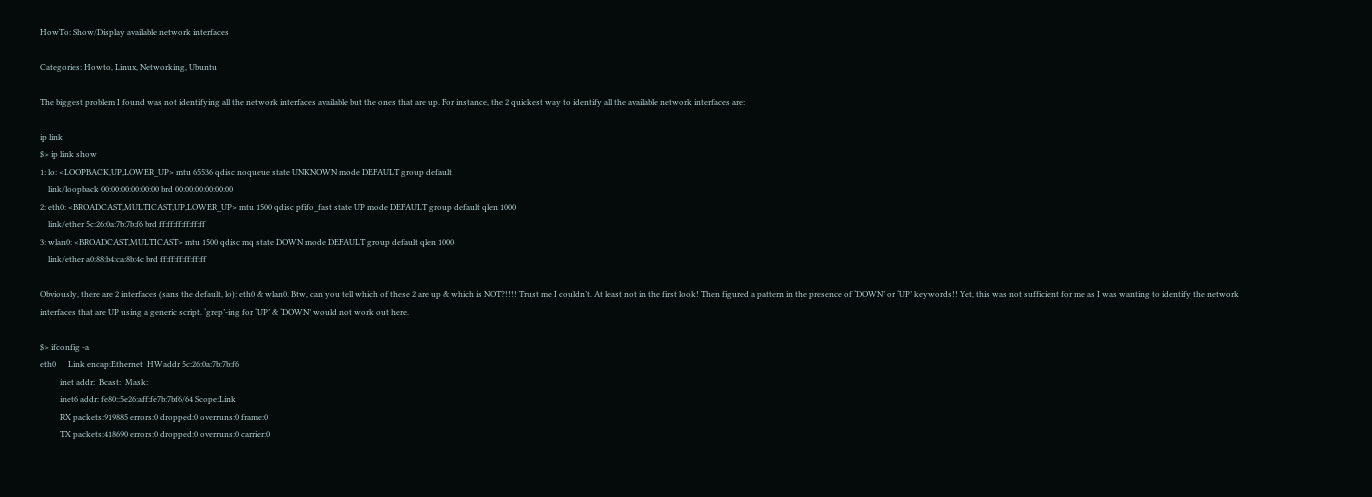HowTo: Show/Display available network interfaces

Categories: Howto, Linux, Networking, Ubuntu

The biggest problem I found was not identifying all the network interfaces available but the ones that are up. For instance, the 2 quickest way to identify all the available network interfaces are:

ip link
$> ip link show
1: lo: <LOOPBACK,UP,LOWER_UP> mtu 65536 qdisc noqueue state UNKNOWN mode DEFAULT group default
    link/loopback 00:00:00:00:00:00 brd 00:00:00:00:00:00
2: eth0: <BROADCAST,MULTICAST,UP,LOWER_UP> mtu 1500 qdisc pfifo_fast state UP mode DEFAULT group default qlen 1000
    link/ether 5c:26:0a:7b:7b:f6 brd ff:ff:ff:ff:ff:ff
3: wlan0: <BROADCAST,MULTICAST> mtu 1500 qdisc mq state DOWN mode DEFAULT group default qlen 1000
    link/ether a0:88:b4:ca:8b:4c brd ff:ff:ff:ff:ff:ff

Obviously, there are 2 interfaces (sans the default, lo): eth0 & wlan0. Btw, can you tell which of these 2 are up & which is NOT?!!!! Trust me I couldn’t. At least not in the first look! Then figured a pattern in the presence of ‘DOWN’ or ‘UP’ keywords!! Yet, this was not sufficient for me as I was wanting to identify the network interfaces that are UP using a generic script. ‘grep’-ing for ‘UP’ & ‘DOWN’ would not work out here.

$> ifconfig -a
eth0      Link encap:Ethernet  HWaddr 5c:26:0a:7b:7b:f6
          inet addr:  Bcast:  Mask:
          inet6 addr: fe80::5e26:aff:fe7b:7bf6/64 Scope:Link
          RX packets:919885 errors:0 dropped:0 overruns:0 frame:0
          TX packets:418690 errors:0 dropped:0 overruns:0 carrier:0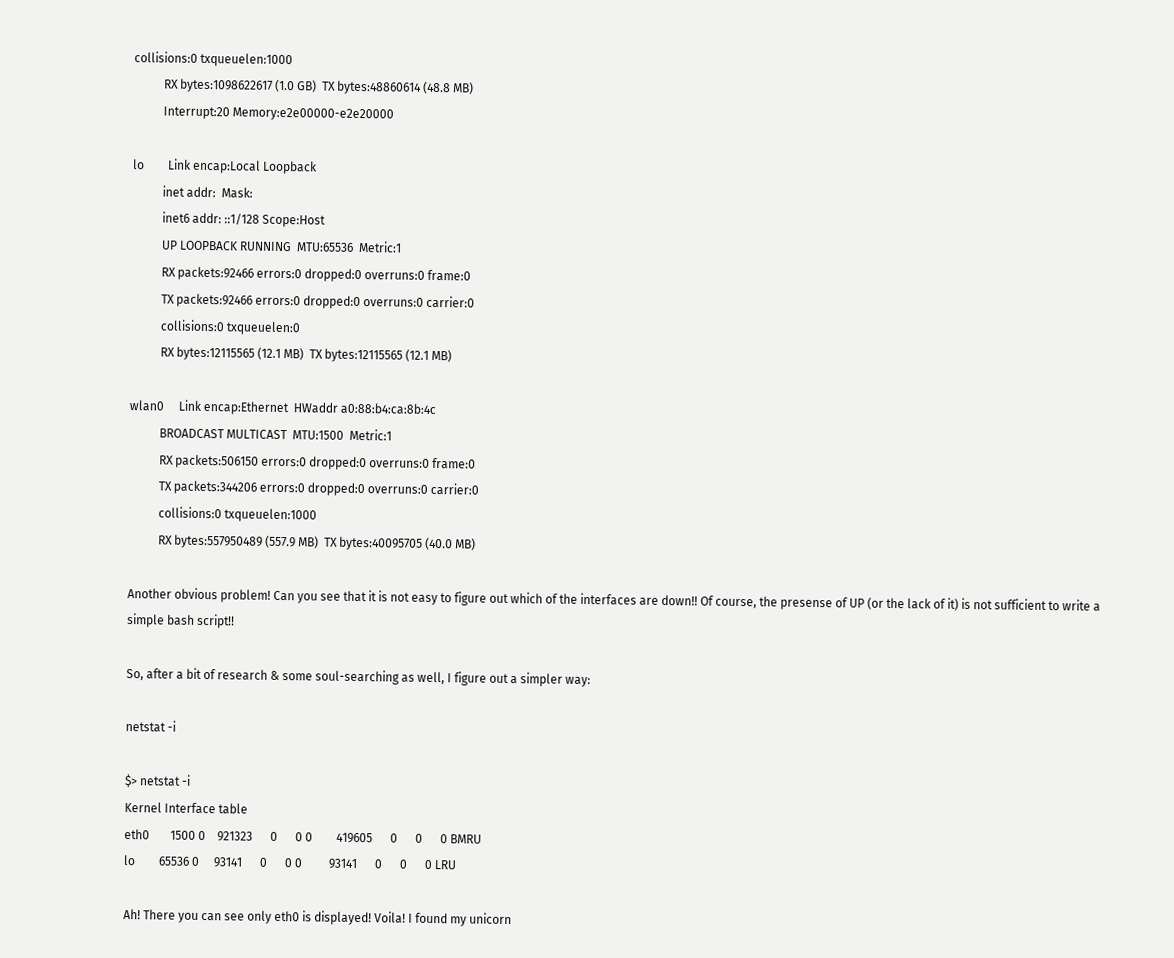collisions:0 txqueuelen:1000
          RX bytes:1098622617 (1.0 GB)  TX bytes:48860614 (48.8 MB)
          Interrupt:20 Memory:e2e00000-e2e20000

lo        Link encap:Local Loopback
          inet addr:  Mask:
          inet6 addr: ::1/128 Scope:Host
          UP LOOPBACK RUNNING  MTU:65536  Metric:1
          RX packets:92466 errors:0 dropped:0 overruns:0 frame:0
          TX packets:92466 errors:0 dropped:0 overruns:0 carrier:0
          collisions:0 txqueuelen:0
          RX bytes:12115565 (12.1 MB)  TX bytes:12115565 (12.1 MB)

wlan0     Link encap:Ethernet  HWaddr a0:88:b4:ca:8b:4c
          BROADCAST MULTICAST  MTU:1500  Metric:1
          RX packets:506150 errors:0 dropped:0 overruns:0 frame:0
          TX packets:344206 errors:0 dropped:0 overruns:0 carrier:0
          collisions:0 txqueuelen:1000
          RX bytes:557950489 (557.9 MB)  TX bytes:40095705 (40.0 MB)

Another obvious problem! Can you see that it is not easy to figure out which of the interfaces are down!! Of course, the presense of UP (or the lack of it) is not sufficient to write a simple bash script!!

So, after a bit of research & some soul-searching as well, I figure out a simpler way:

netstat -i

$> netstat -i
Kernel Interface table
eth0       1500 0    921323      0      0 0        419605      0      0      0 BMRU
lo        65536 0     93141      0      0 0         93141      0      0      0 LRU

Ah! There you can see only eth0 is displayed! Voila! I found my unicorn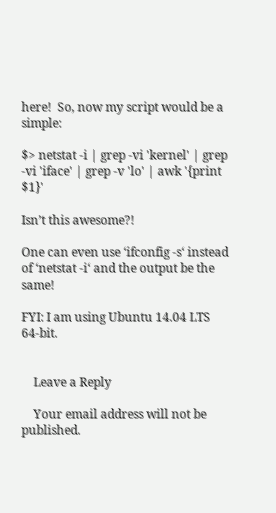here!  So, now my script would be a simple:

$> netstat -i | grep -vi 'kernel' | grep -vi 'iface' | grep -v 'lo' | awk '{print $1}'

Isn’t this awesome?!

One can even use ‘ifconfig -s‘ instead of ‘netstat -i‘ and the output be the same!

FYI: I am using Ubuntu 14.04 LTS 64-bit.


    Leave a Reply

    Your email address will not be published.